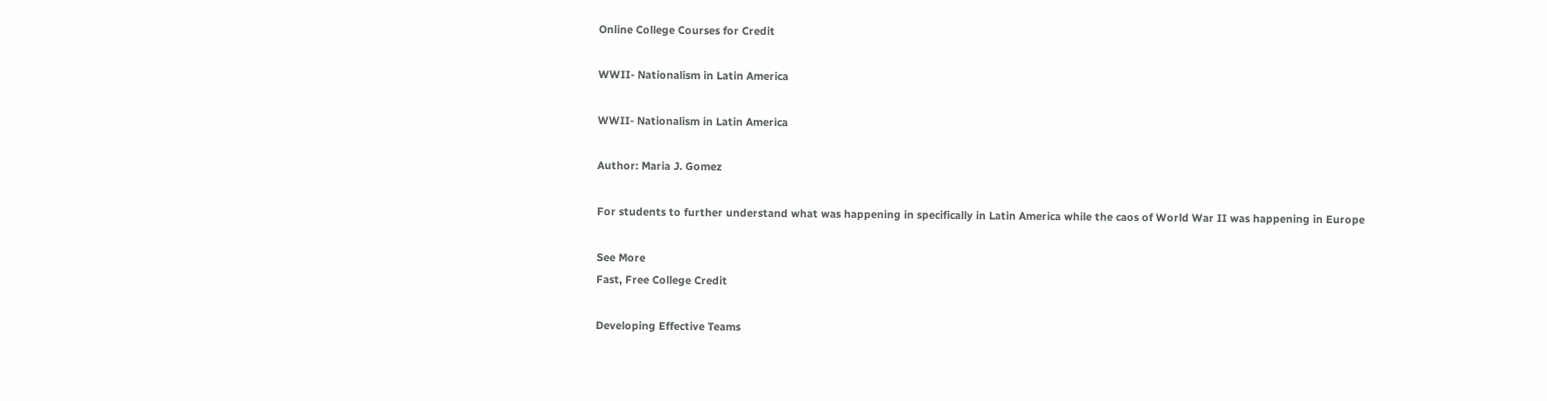Online College Courses for Credit

WWII- Nationalism in Latin America

WWII- Nationalism in Latin America

Author: Maria J. Gomez

For students to further understand what was happening in specifically in Latin America while the caos of World War II was happening in Europe

See More
Fast, Free College Credit

Developing Effective Teams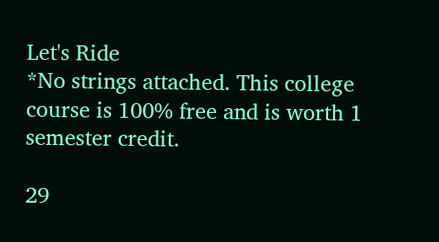Let's Ride
*No strings attached. This college course is 100% free and is worth 1 semester credit.

29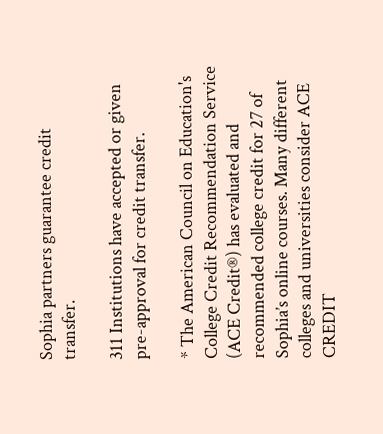Sophia partners guarantee credit transfer.

311 Institutions have accepted or given pre-approval for credit transfer.

* The American Council on Education's College Credit Recommendation Service (ACE Credit®) has evaluated and recommended college credit for 27 of Sophia’s online courses. Many different colleges and universities consider ACE CREDIT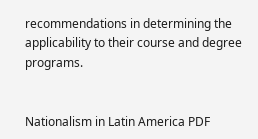recommendations in determining the applicability to their course and degree programs.


Nationalism in Latin America PDF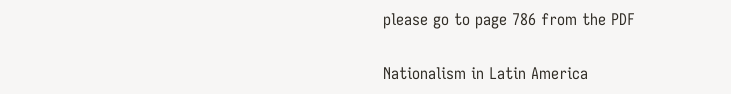please go to page 786 from the PDF


Nationalism in Latin America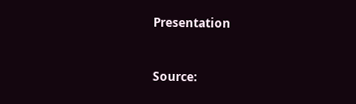Presentation


Source: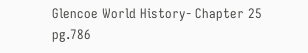Glencoe World History- Chapter 25 pg.786